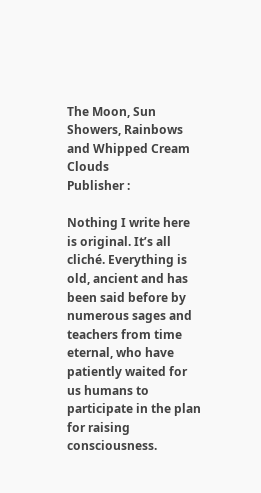The Moon, Sun Showers, Rainbows and Whipped Cream Clouds
Publisher :

Nothing I write here is original. It’s all cliché. Everything is old, ancient and has been said before by numerous sages and teachers from time eternal, who have patiently waited for us humans to participate in the plan for raising consciousness.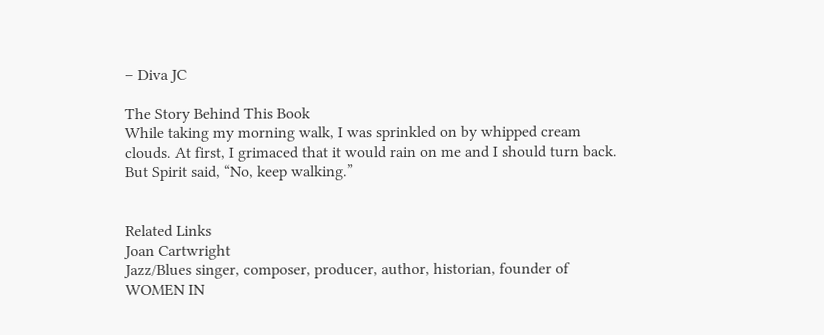– Diva JC

The Story Behind This Book
While taking my morning walk, I was sprinkled on by whipped cream clouds. At first, I grimaced that it would rain on me and I should turn back. But Spirit said, “No, keep walking.”


Related Links
Joan Cartwright
Jazz/Blues singer, composer, producer, author, historian, founder of WOMEN IN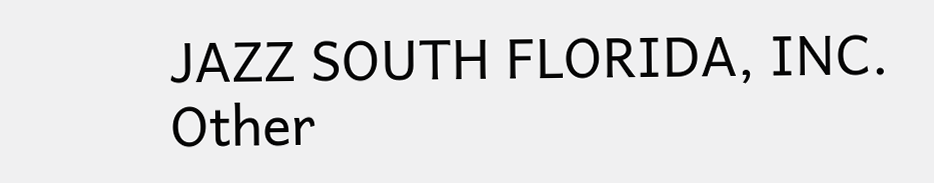JAZZ SOUTH FLORIDA, INC.
Other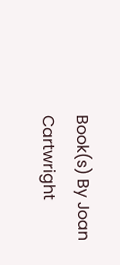Book(s) By Joan Cartwright